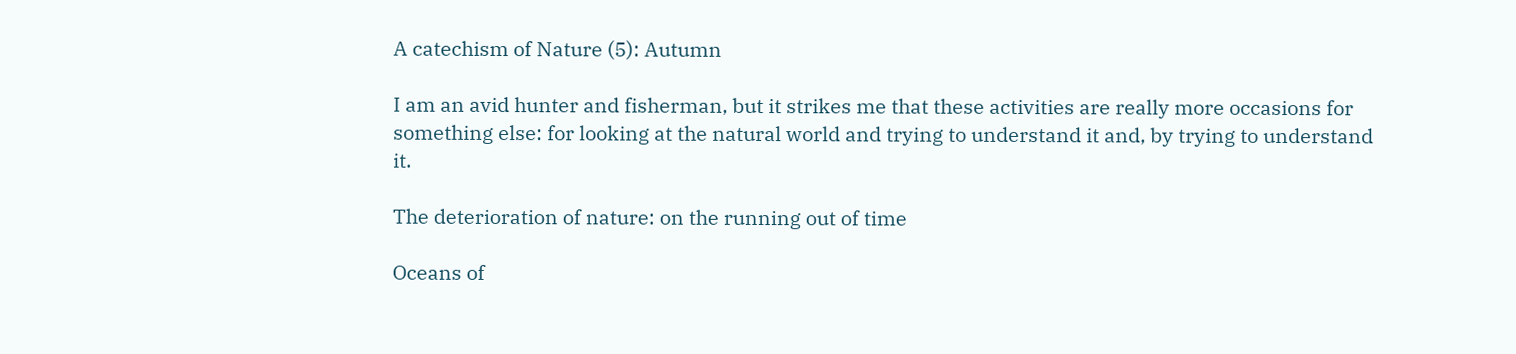A catechism of Nature (5): Autumn

I am an avid hunter and fisherman, but it strikes me that these activities are really more occasions for something else: for looking at the natural world and trying to understand it and, by trying to understand it.

The deterioration of nature: on the running out of time

Oceans of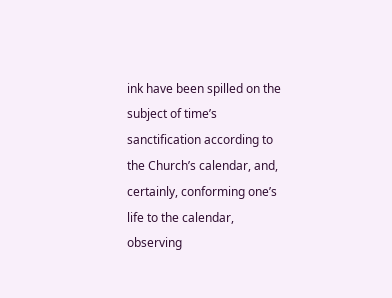ink have been spilled on the subject of time’s sanctification according to the Church’s calendar, and, certainly, conforming one’s life to the calendar, observing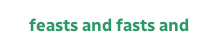feasts and fasts and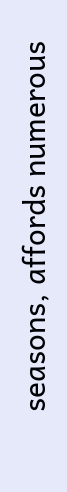seasons, affords numerous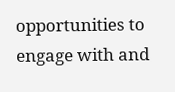opportunities to engage with and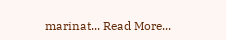marinat... Read More...